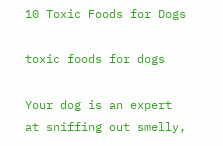10 Toxic Foods for Dogs

toxic foods for dogs

Your dog is an expert at sniffing out smelly,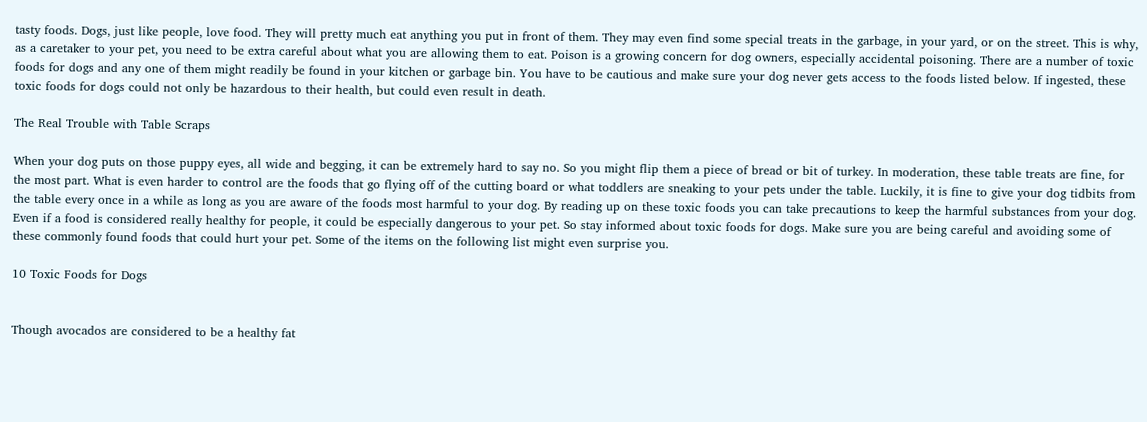tasty foods. Dogs, just like people, love food. They will pretty much eat anything you put in front of them. They may even find some special treats in the garbage, in your yard, or on the street. This is why, as a caretaker to your pet, you need to be extra careful about what you are allowing them to eat. Poison is a growing concern for dog owners, especially accidental poisoning. There are a number of toxic foods for dogs and any one of them might readily be found in your kitchen or garbage bin. You have to be cautious and make sure your dog never gets access to the foods listed below. If ingested, these toxic foods for dogs could not only be hazardous to their health, but could even result in death.

The Real Trouble with Table Scraps

When your dog puts on those puppy eyes, all wide and begging, it can be extremely hard to say no. So you might flip them a piece of bread or bit of turkey. In moderation, these table treats are fine, for the most part. What is even harder to control are the foods that go flying off of the cutting board or what toddlers are sneaking to your pets under the table. Luckily, it is fine to give your dog tidbits from the table every once in a while as long as you are aware of the foods most harmful to your dog. By reading up on these toxic foods you can take precautions to keep the harmful substances from your dog. Even if a food is considered really healthy for people, it could be especially dangerous to your pet. So stay informed about toxic foods for dogs. Make sure you are being careful and avoiding some of these commonly found foods that could hurt your pet. Some of the items on the following list might even surprise you.

10 Toxic Foods for Dogs


Though avocados are considered to be a healthy fat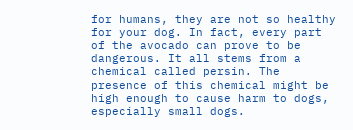for humans, they are not so healthy for your dog. In fact, every part of the avocado can prove to be dangerous. It all stems from a chemical called persin. The presence of this chemical might be high enough to cause harm to dogs, especially small dogs.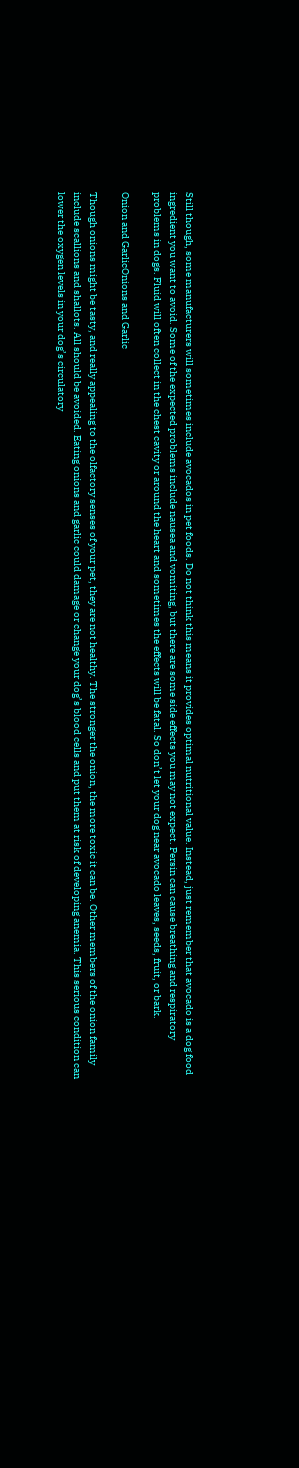Still though, some manufacturers will sometimes include avocados in pet foods. Do not think this means it provides optimal nutritional value. Instead, just remember that avocado is a dog food ingredient you want to avoid. Some of the expected problems include nausea and vomiting, but there are some side effects you may not expect. Persin can cause breathing and respiratory problems in dogs. Fluid will often collect in the chest cavity or around the heart and sometimes the effects will be fatal. So don’t let your dog near avocado leaves, seeds, fruit, or bark.

Onion and GarlicOnions and Garlic

Though onions might be tasty, and really appealing to the olfactory senses of your pet, they are not healthy. The stronger the onion, the more toxic it can be. Other members of the onion family include scallions and shallots. All should be avoided. Eating onions and garlic could damage or change your dog’s blood cells and put them at risk of developing anemia. This serious condition can lower the oxygen levels in your dog’s circulatory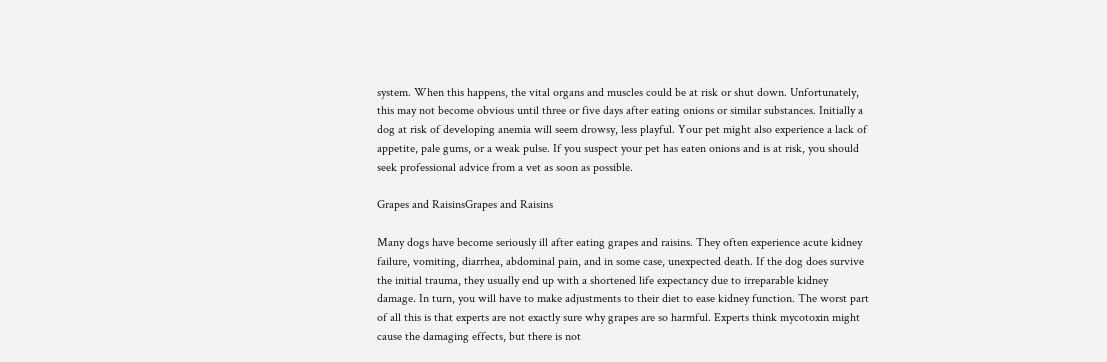system. When this happens, the vital organs and muscles could be at risk or shut down. Unfortunately, this may not become obvious until three or five days after eating onions or similar substances. Initially a dog at risk of developing anemia will seem drowsy, less playful. Your pet might also experience a lack of appetite, pale gums, or a weak pulse. If you suspect your pet has eaten onions and is at risk, you should seek professional advice from a vet as soon as possible.

Grapes and RaisinsGrapes and Raisins

Many dogs have become seriously ill after eating grapes and raisins. They often experience acute kidney failure, vomiting, diarrhea, abdominal pain, and in some case, unexpected death. If the dog does survive the initial trauma, they usually end up with a shortened life expectancy due to irreparable kidney damage. In turn, you will have to make adjustments to their diet to ease kidney function. The worst part of all this is that experts are not exactly sure why grapes are so harmful. Experts think mycotoxin might cause the damaging effects, but there is not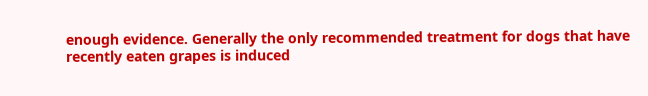enough evidence. Generally the only recommended treatment for dogs that have recently eaten grapes is induced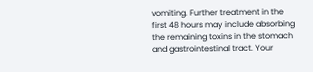vomiting. Further treatment in the first 48 hours may include absorbing the remaining toxins in the stomach and gastrointestinal tract. Your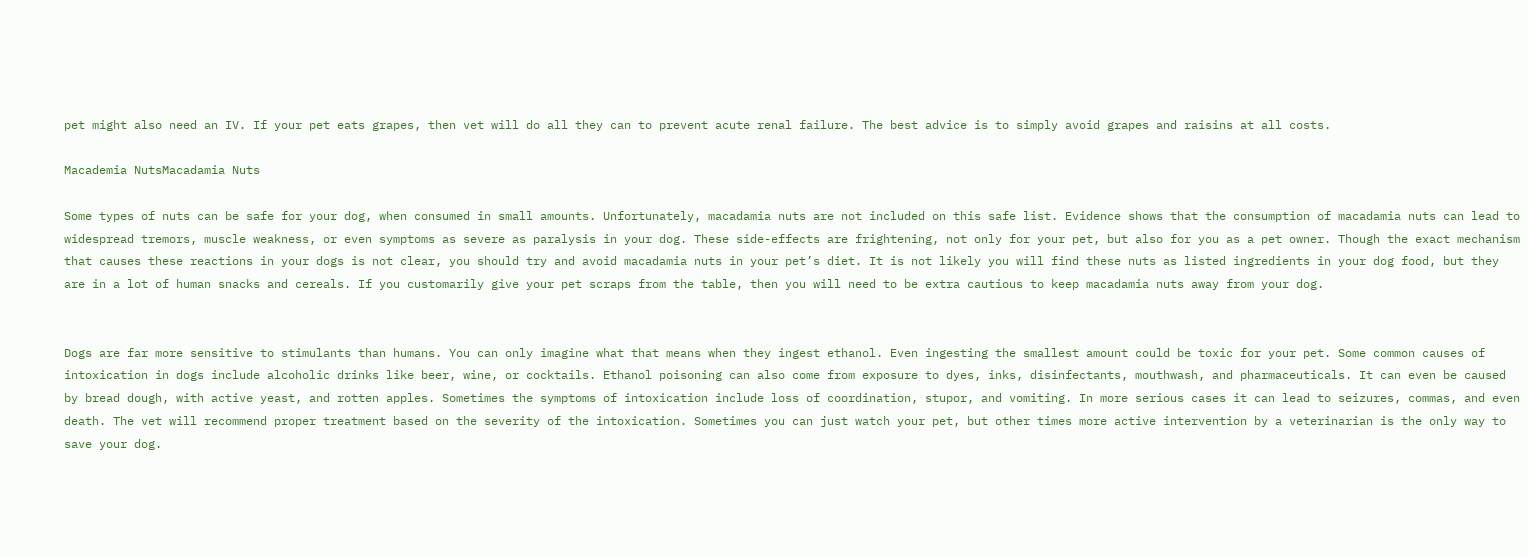pet might also need an IV. If your pet eats grapes, then vet will do all they can to prevent acute renal failure. The best advice is to simply avoid grapes and raisins at all costs.

Macademia NutsMacadamia Nuts

Some types of nuts can be safe for your dog, when consumed in small amounts. Unfortunately, macadamia nuts are not included on this safe list. Evidence shows that the consumption of macadamia nuts can lead to widespread tremors, muscle weakness, or even symptoms as severe as paralysis in your dog. These side-effects are frightening, not only for your pet, but also for you as a pet owner. Though the exact mechanism that causes these reactions in your dogs is not clear, you should try and avoid macadamia nuts in your pet’s diet. It is not likely you will find these nuts as listed ingredients in your dog food, but they are in a lot of human snacks and cereals. If you customarily give your pet scraps from the table, then you will need to be extra cautious to keep macadamia nuts away from your dog.


Dogs are far more sensitive to stimulants than humans. You can only imagine what that means when they ingest ethanol. Even ingesting the smallest amount could be toxic for your pet. Some common causes of intoxication in dogs include alcoholic drinks like beer, wine, or cocktails. Ethanol poisoning can also come from exposure to dyes, inks, disinfectants, mouthwash, and pharmaceuticals. It can even be caused by bread dough, with active yeast, and rotten apples. Sometimes the symptoms of intoxication include loss of coordination, stupor, and vomiting. In more serious cases it can lead to seizures, commas, and even death. The vet will recommend proper treatment based on the severity of the intoxication. Sometimes you can just watch your pet, but other times more active intervention by a veterinarian is the only way to save your dog.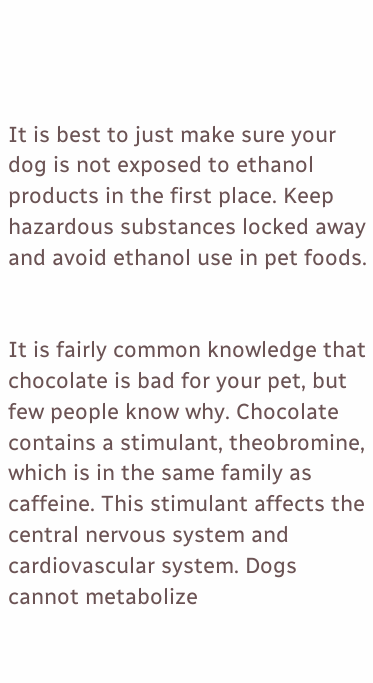It is best to just make sure your dog is not exposed to ethanol products in the first place. Keep hazardous substances locked away and avoid ethanol use in pet foods.


It is fairly common knowledge that chocolate is bad for your pet, but few people know why. Chocolate contains a stimulant, theobromine, which is in the same family as caffeine. This stimulant affects the central nervous system and cardiovascular system. Dogs cannot metabolize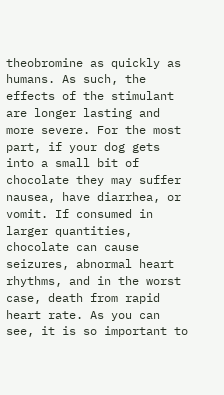theobromine as quickly as humans. As such, the effects of the stimulant are longer lasting and more severe. For the most part, if your dog gets into a small bit of chocolate they may suffer nausea, have diarrhea, or vomit. If consumed in larger quantities, chocolate can cause seizures, abnormal heart rhythms, and in the worst case, death from rapid heart rate. As you can see, it is so important to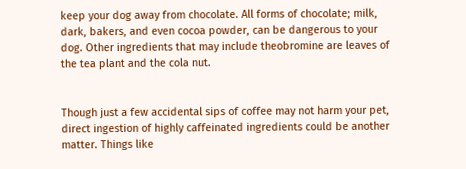keep your dog away from chocolate. All forms of chocolate; milk, dark, bakers, and even cocoa powder, can be dangerous to your dog. Other ingredients that may include theobromine are leaves of the tea plant and the cola nut.


Though just a few accidental sips of coffee may not harm your pet, direct ingestion of highly caffeinated ingredients could be another matter. Things like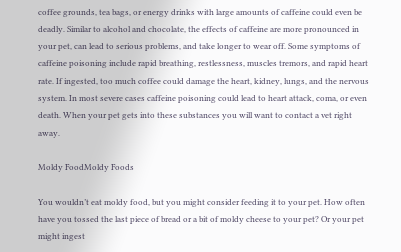coffee grounds, tea bags, or energy drinks with large amounts of caffeine could even be deadly. Similar to alcohol and chocolate, the effects of caffeine are more pronounced in your pet, can lead to serious problems, and take longer to wear off. Some symptoms of caffeine poisoning include rapid breathing, restlessness, muscles tremors, and rapid heart rate. If ingested, too much coffee could damage the heart, kidney, lungs, and the nervous system. In most severe cases caffeine poisoning could lead to heart attack, coma, or even death. When your pet gets into these substances you will want to contact a vet right away.

Moldy FoodMoldy Foods

You wouldn’t eat moldy food, but you might consider feeding it to your pet. How often have you tossed the last piece of bread or a bit of moldy cheese to your pet? Or your pet might ingest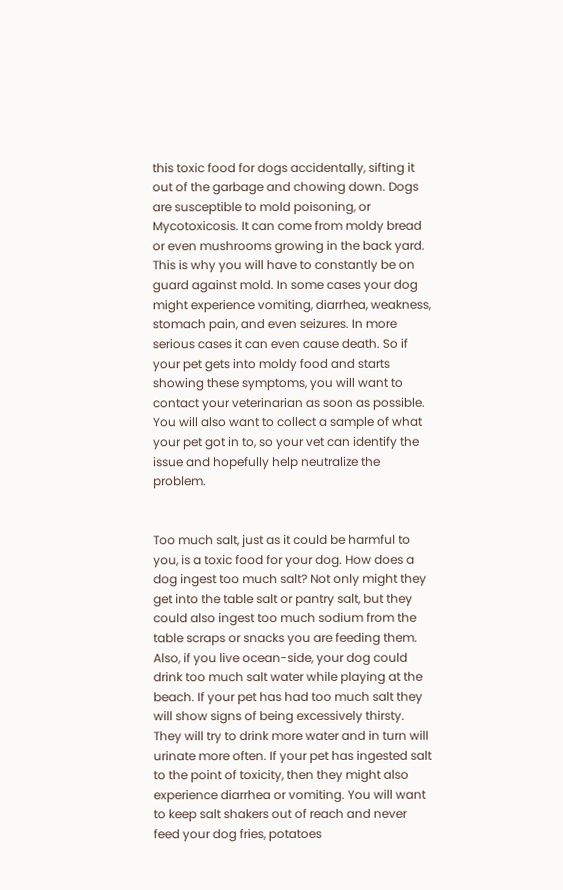this toxic food for dogs accidentally, sifting it out of the garbage and chowing down. Dogs are susceptible to mold poisoning, or Mycotoxicosis. It can come from moldy bread or even mushrooms growing in the back yard. This is why you will have to constantly be on guard against mold. In some cases your dog might experience vomiting, diarrhea, weakness, stomach pain, and even seizures. In more serious cases it can even cause death. So if your pet gets into moldy food and starts showing these symptoms, you will want to contact your veterinarian as soon as possible. You will also want to collect a sample of what your pet got in to, so your vet can identify the issue and hopefully help neutralize the problem.


Too much salt, just as it could be harmful to you, is a toxic food for your dog. How does a dog ingest too much salt? Not only might they get into the table salt or pantry salt, but they could also ingest too much sodium from the table scraps or snacks you are feeding them. Also, if you live ocean-side, your dog could drink too much salt water while playing at the beach. If your pet has had too much salt they will show signs of being excessively thirsty. They will try to drink more water and in turn will urinate more often. If your pet has ingested salt to the point of toxicity, then they might also experience diarrhea or vomiting. You will want to keep salt shakers out of reach and never feed your dog fries, potatoes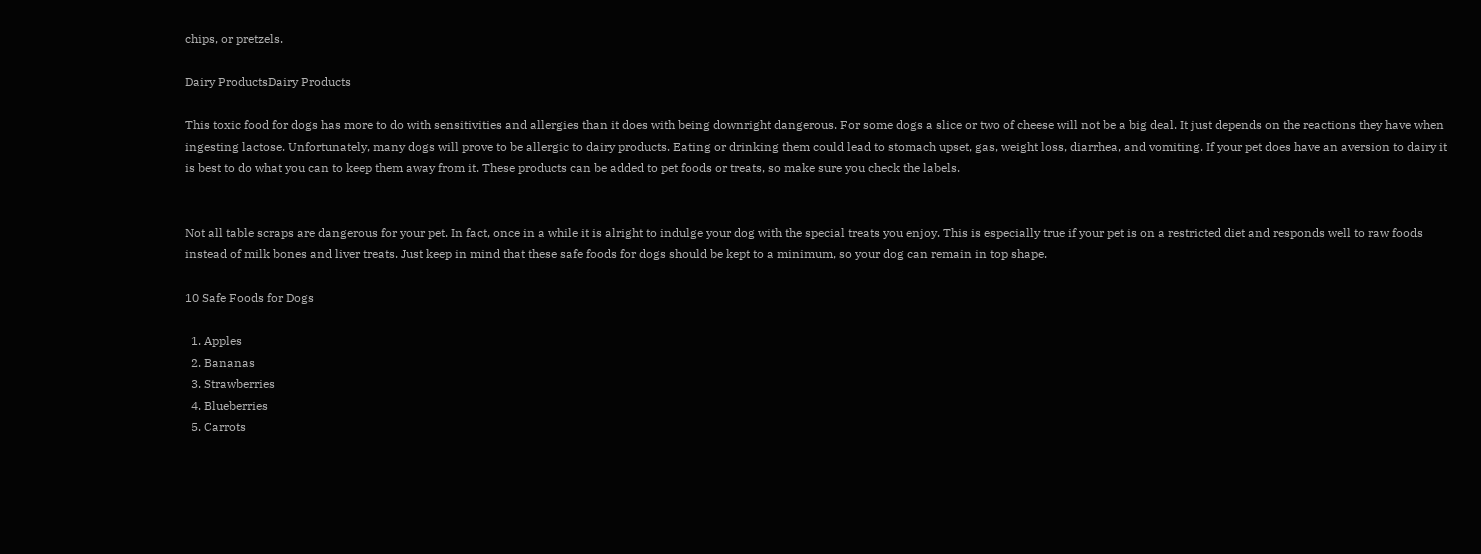chips, or pretzels.

Dairy ProductsDairy Products

This toxic food for dogs has more to do with sensitivities and allergies than it does with being downright dangerous. For some dogs a slice or two of cheese will not be a big deal. It just depends on the reactions they have when ingesting lactose. Unfortunately, many dogs will prove to be allergic to dairy products. Eating or drinking them could lead to stomach upset, gas, weight loss, diarrhea, and vomiting. If your pet does have an aversion to dairy it is best to do what you can to keep them away from it. These products can be added to pet foods or treats, so make sure you check the labels.


Not all table scraps are dangerous for your pet. In fact, once in a while it is alright to indulge your dog with the special treats you enjoy. This is especially true if your pet is on a restricted diet and responds well to raw foods instead of milk bones and liver treats. Just keep in mind that these safe foods for dogs should be kept to a minimum, so your dog can remain in top shape.

10 Safe Foods for Dogs

  1. Apples
  2. Bananas
  3. Strawberries
  4. Blueberries
  5. Carrots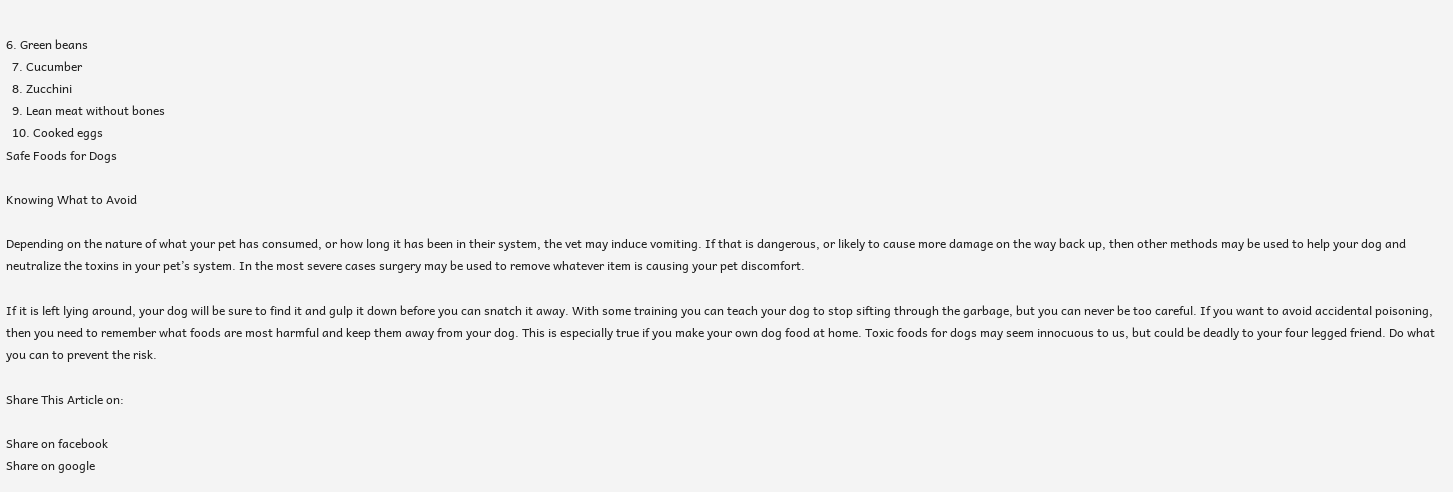6. Green beans
  7. Cucumber
  8. Zucchini
  9. Lean meat without bones
  10. Cooked eggs
Safe Foods for Dogs

Knowing What to Avoid

Depending on the nature of what your pet has consumed, or how long it has been in their system, the vet may induce vomiting. If that is dangerous, or likely to cause more damage on the way back up, then other methods may be used to help your dog and neutralize the toxins in your pet’s system. In the most severe cases surgery may be used to remove whatever item is causing your pet discomfort.

If it is left lying around, your dog will be sure to find it and gulp it down before you can snatch it away. With some training you can teach your dog to stop sifting through the garbage, but you can never be too careful. If you want to avoid accidental poisoning, then you need to remember what foods are most harmful and keep them away from your dog. This is especially true if you make your own dog food at home. Toxic foods for dogs may seem innocuous to us, but could be deadly to your four legged friend. Do what you can to prevent the risk.

Share This Article on:

Share on facebook
Share on google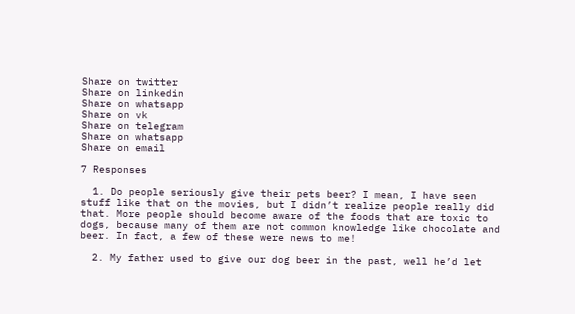Share on twitter
Share on linkedin
Share on whatsapp
Share on vk
Share on telegram
Share on whatsapp
Share on email

7 Responses

  1. Do people seriously give their pets beer? I mean, I have seen stuff like that on the movies, but I didn’t realize people really did that. More people should become aware of the foods that are toxic to dogs, because many of them are not common knowledge like chocolate and beer. In fact, a few of these were news to me!

  2. My father used to give our dog beer in the past, well he’d let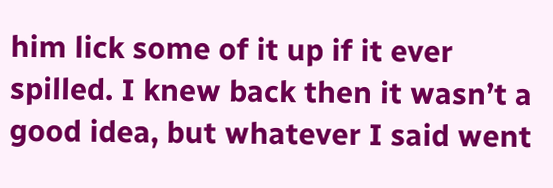him lick some of it up if it ever spilled. I knew back then it wasn’t a good idea, but whatever I said went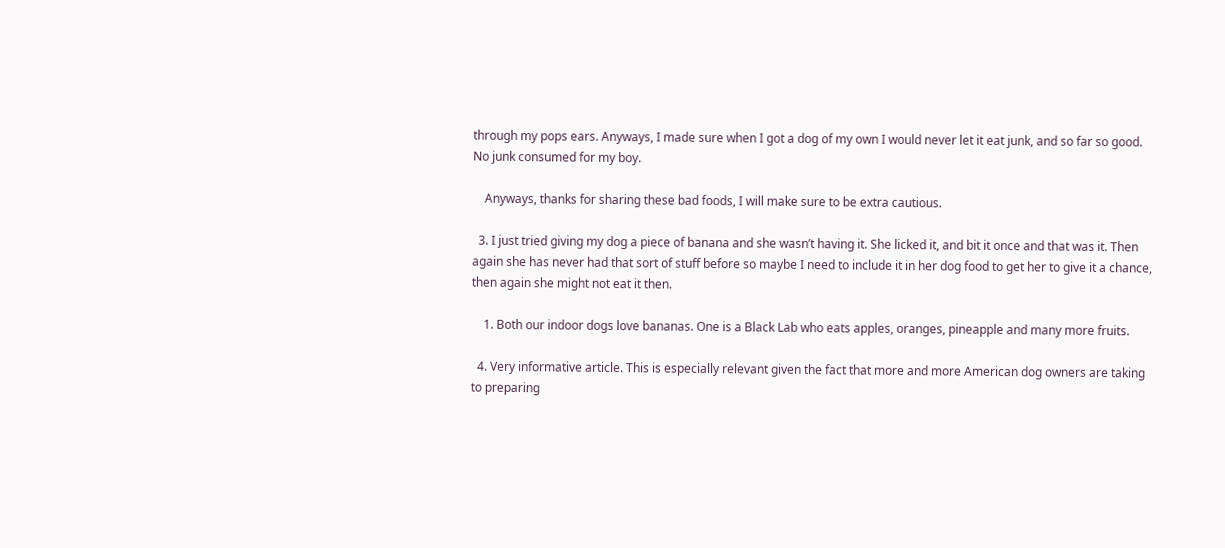through my pops ears. Anyways, I made sure when I got a dog of my own I would never let it eat junk, and so far so good. No junk consumed for my boy.

    Anyways, thanks for sharing these bad foods, I will make sure to be extra cautious.

  3. I just tried giving my dog a piece of banana and she wasn’t having it. She licked it, and bit it once and that was it. Then again she has never had that sort of stuff before so maybe I need to include it in her dog food to get her to give it a chance, then again she might not eat it then.

    1. Both our indoor dogs love bananas. One is a Black Lab who eats apples, oranges, pineapple and many more fruits.

  4. Very informative article. This is especially relevant given the fact that more and more American dog owners are taking to preparing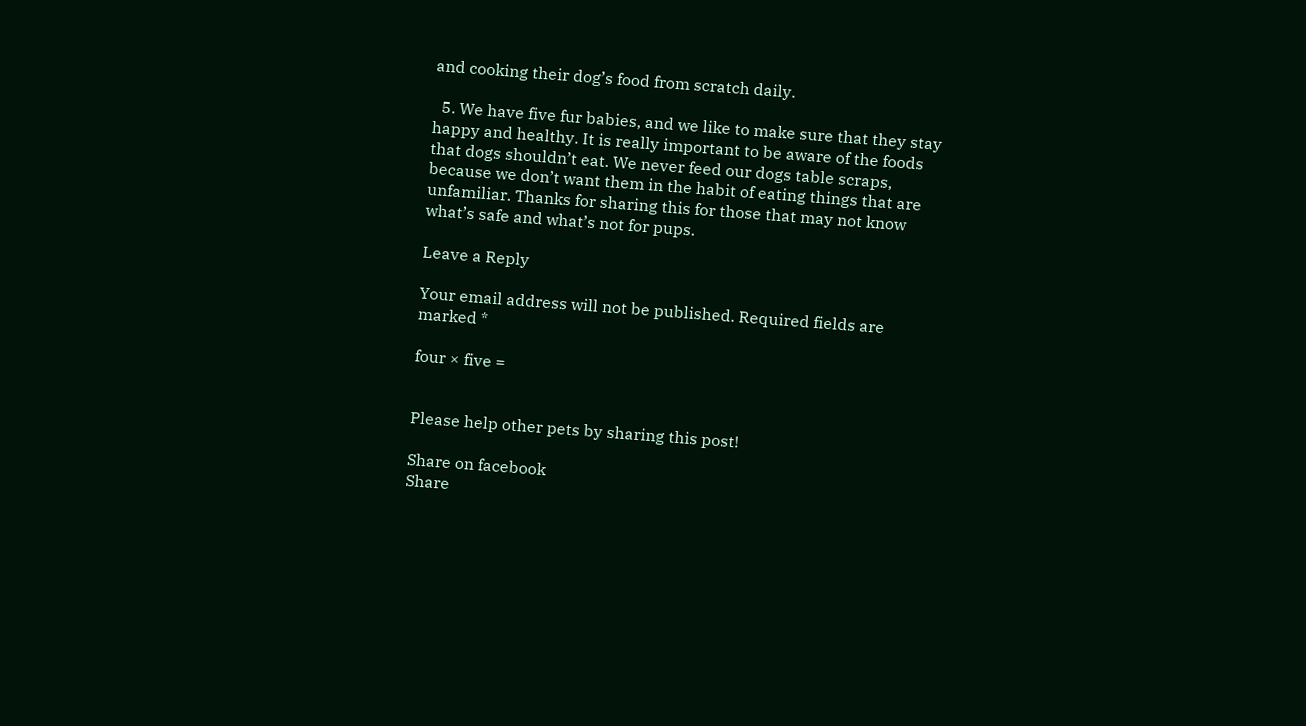and cooking their dog’s food from scratch daily.

  5. We have five fur babies, and we like to make sure that they stay happy and healthy. It is really important to be aware of the foods that dogs shouldn’t eat. We never feed our dogs table scraps, because we don’t want them in the habit of eating things that are unfamiliar. Thanks for sharing this for those that may not know what’s safe and what’s not for pups.

Leave a Reply

Your email address will not be published. Required fields are marked *

four × five =


Please help other pets by sharing this post!

Share on facebook
Share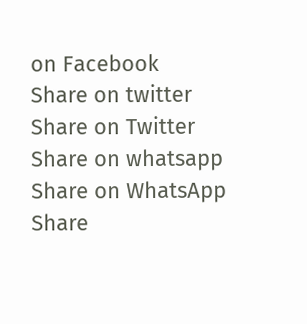on Facebook
Share on twitter
Share on Twitter
Share on whatsapp
Share on WhatsApp
Share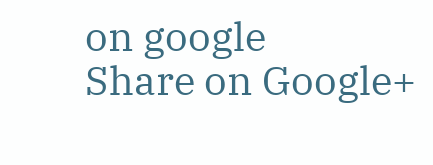on google
Share on Google+